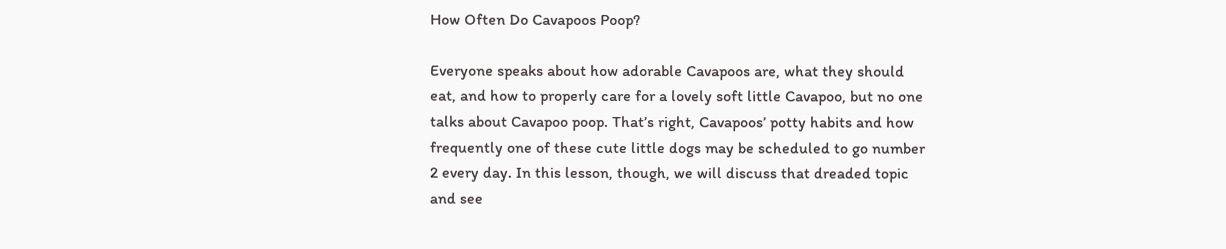How Often Do Cavapoos Poop?

Everyone speaks about how adorable Cavapoos are, what they should eat, and how to properly care for a lovely soft little Cavapoo, but no one talks about Cavapoo poop. That’s right, Cavapoos’ potty habits and how frequently one of these cute little dogs may be scheduled to go number 2 every day. In this lesson, though, we will discuss that dreaded topic and see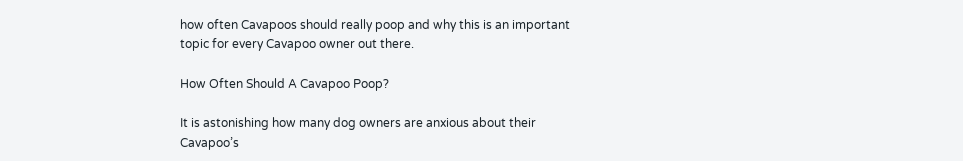how often Cavapoos should really poop and why this is an important topic for every Cavapoo owner out there.

How Often Should A Cavapoo Poop?

It is astonishing how many dog owners are anxious about their Cavapoo’s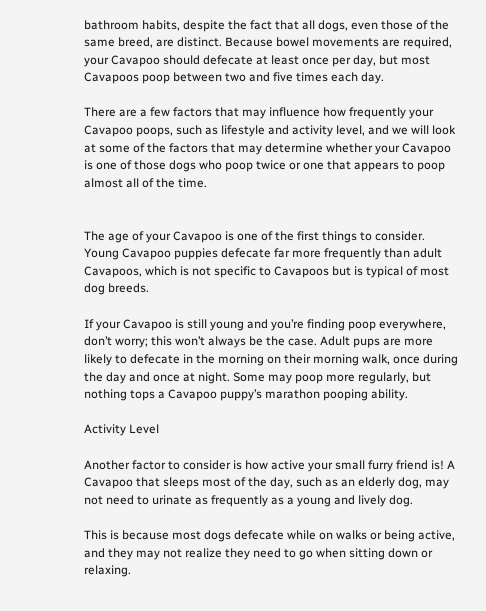bathroom habits, despite the fact that all dogs, even those of the same breed, are distinct. Because bowel movements are required, your Cavapoo should defecate at least once per day, but most Cavapoos poop between two and five times each day.

There are a few factors that may influence how frequently your Cavapoo poops, such as lifestyle and activity level, and we will look at some of the factors that may determine whether your Cavapoo is one of those dogs who poop twice or one that appears to poop almost all of the time.


The age of your Cavapoo is one of the first things to consider. Young Cavapoo puppies defecate far more frequently than adult Cavapoos, which is not specific to Cavapoos but is typical of most dog breeds.

If your Cavapoo is still young and you’re finding poop everywhere, don’t worry; this won’t always be the case. Adult pups are more likely to defecate in the morning on their morning walk, once during the day and once at night. Some may poop more regularly, but nothing tops a Cavapoo puppy’s marathon pooping ability.

Activity Level

Another factor to consider is how active your small furry friend is! A Cavapoo that sleeps most of the day, such as an elderly dog, may not need to urinate as frequently as a young and lively dog.

This is because most dogs defecate while on walks or being active, and they may not realize they need to go when sitting down or relaxing.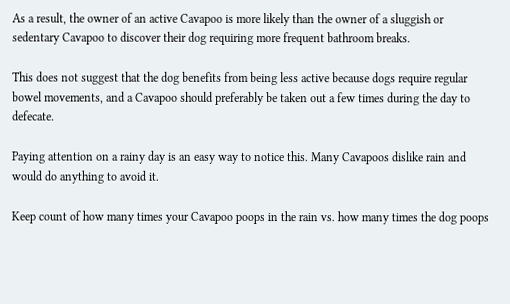As a result, the owner of an active Cavapoo is more likely than the owner of a sluggish or sedentary Cavapoo to discover their dog requiring more frequent bathroom breaks.

This does not suggest that the dog benefits from being less active because dogs require regular bowel movements, and a Cavapoo should preferably be taken out a few times during the day to defecate.

Paying attention on a rainy day is an easy way to notice this. Many Cavapoos dislike rain and would do anything to avoid it.

Keep count of how many times your Cavapoo poops in the rain vs. how many times the dog poops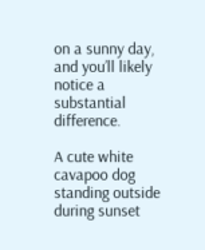on a sunny day, and you’ll likely notice a substantial difference.

A cute white cavapoo dog standing outside during sunset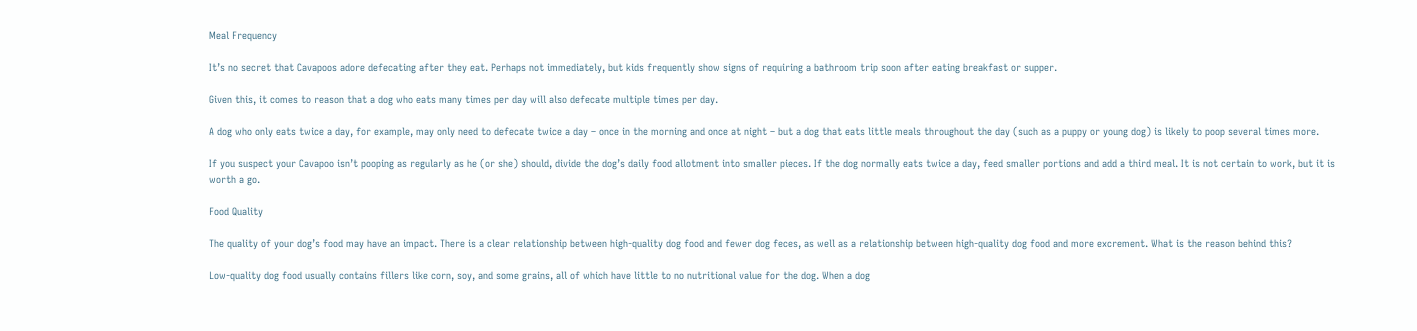Meal Frequency

It’s no secret that Cavapoos adore defecating after they eat. Perhaps not immediately, but kids frequently show signs of requiring a bathroom trip soon after eating breakfast or supper.

Given this, it comes to reason that a dog who eats many times per day will also defecate multiple times per day.

A dog who only eats twice a day, for example, may only need to defecate twice a day – once in the morning and once at night – but a dog that eats little meals throughout the day (such as a puppy or young dog) is likely to poop several times more.

If you suspect your Cavapoo isn’t pooping as regularly as he (or she) should, divide the dog’s daily food allotment into smaller pieces. If the dog normally eats twice a day, feed smaller portions and add a third meal. It is not certain to work, but it is worth a go.

Food Quality

The quality of your dog’s food may have an impact. There is a clear relationship between high-quality dog food and fewer dog feces, as well as a relationship between high-quality dog food and more excrement. What is the reason behind this?

Low-quality dog food usually contains fillers like corn, soy, and some grains, all of which have little to no nutritional value for the dog. When a dog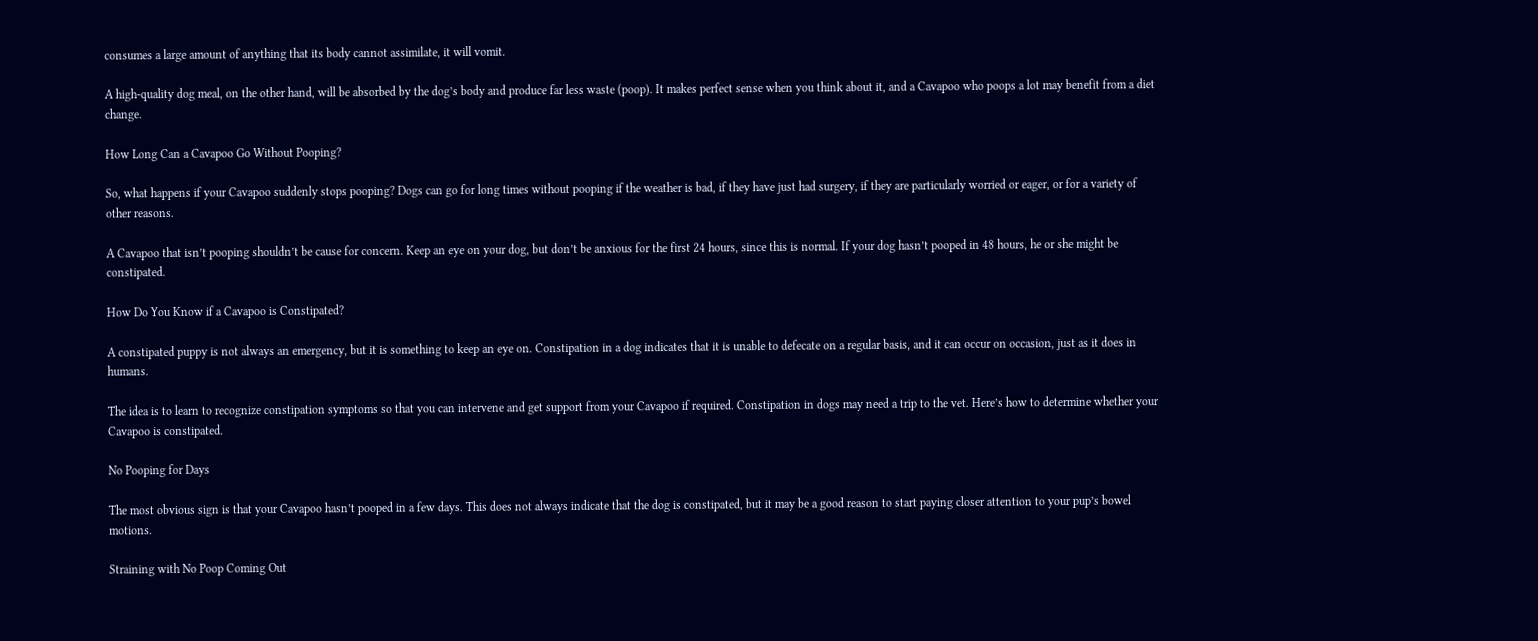consumes a large amount of anything that its body cannot assimilate, it will vomit.

A high-quality dog meal, on the other hand, will be absorbed by the dog’s body and produce far less waste (poop). It makes perfect sense when you think about it, and a Cavapoo who poops a lot may benefit from a diet change.

How Long Can a Cavapoo Go Without Pooping?

So, what happens if your Cavapoo suddenly stops pooping? Dogs can go for long times without pooping if the weather is bad, if they have just had surgery, if they are particularly worried or eager, or for a variety of other reasons.

A Cavapoo that isn’t pooping shouldn’t be cause for concern. Keep an eye on your dog, but don’t be anxious for the first 24 hours, since this is normal. If your dog hasn’t pooped in 48 hours, he or she might be constipated.

How Do You Know if a Cavapoo is Constipated?

A constipated puppy is not always an emergency, but it is something to keep an eye on. Constipation in a dog indicates that it is unable to defecate on a regular basis, and it can occur on occasion, just as it does in humans.

The idea is to learn to recognize constipation symptoms so that you can intervene and get support from your Cavapoo if required. Constipation in dogs may need a trip to the vet. Here’s how to determine whether your Cavapoo is constipated.

No Pooping for Days

The most obvious sign is that your Cavapoo hasn’t pooped in a few days. This does not always indicate that the dog is constipated, but it may be a good reason to start paying closer attention to your pup’s bowel motions.

Straining with No Poop Coming Out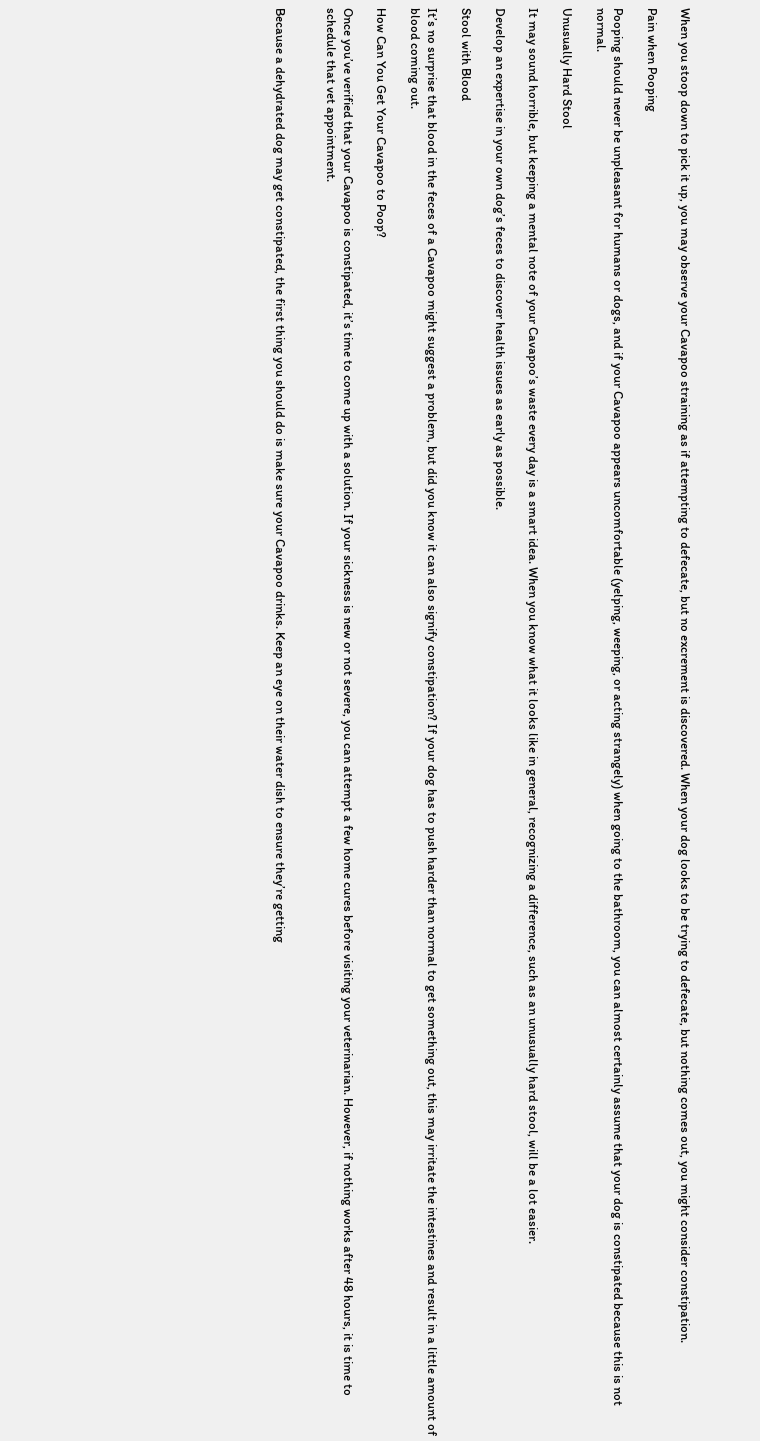When you stoop down to pick it up, you may observe your Cavapoo straining as if attempting to defecate, but no excrement is discovered. When your dog looks to be trying to defecate, but nothing comes out, you might consider constipation.

Pain when Pooping

Pooping should never be unpleasant for humans or dogs, and if your Cavapoo appears uncomfortable (yelping, weeping, or acting strangely) when going to the bathroom, you can almost certainly assume that your dog is constipated because this is not normal.

Unusually Hard Stool

It may sound horrible, but keeping a mental note of your Cavapoo’s waste every day is a smart idea. When you know what it looks like in general, recognizing a difference, such as an unusually hard stool, will be a lot easier.

Develop an expertise in your own dog’s feces to discover health issues as early as possible.

Stool with Blood

It’s no surprise that blood in the feces of a Cavapoo might suggest a problem, but did you know it can also signify constipation? If your dog has to push harder than normal to get something out, this may irritate the intestines and result in a little amount of blood coming out.

How Can You Get Your Cavapoo to Poop?

Once you’ve verified that your Cavapoo is constipated, it’s time to come up with a solution. If your sickness is new or not severe, you can attempt a few home cures before visiting your veterinarian. However, if nothing works after 48 hours, it is time to schedule that vet appointment.


Because a dehydrated dog may get constipated, the first thing you should do is make sure your Cavapoo drinks. Keep an eye on their water dish to ensure they’re getting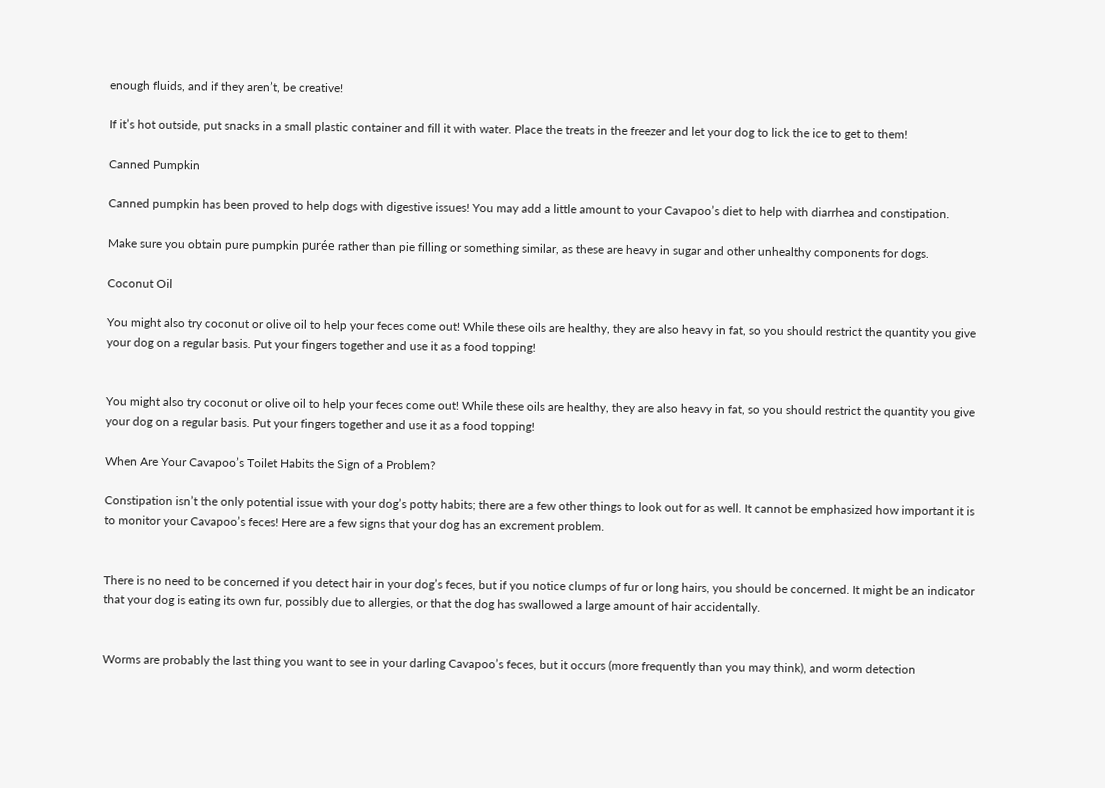enough fluids, and if they aren’t, be creative!

If it’s hot outside, put snacks in a small plastic container and fill it with water. Place the treats in the freezer and let your dog to lick the ice to get to them!

Canned Pumpkin

Canned pumpkin has been proved to help dogs with digestive issues! You may add a little amount to your Cavapoo’s diet to help with diarrhea and constipation.

Make sure you obtain pure pumpkin purée rather than pie filling or something similar, as these are heavy in sugar and other unhealthy components for dogs.

Coconut Oil

You might also try coconut or olive oil to help your feces come out! While these oils are healthy, they are also heavy in fat, so you should restrict the quantity you give your dog on a regular basis. Put your fingers together and use it as a food topping!


You might also try coconut or olive oil to help your feces come out! While these oils are healthy, they are also heavy in fat, so you should restrict the quantity you give your dog on a regular basis. Put your fingers together and use it as a food topping!

When Are Your Cavapoo’s Toilet Habits the Sign of a Problem?

Constipation isn’t the only potential issue with your dog’s potty habits; there are a few other things to look out for as well. It cannot be emphasized how important it is to monitor your Cavapoo’s feces! Here are a few signs that your dog has an excrement problem.


There is no need to be concerned if you detect hair in your dog’s feces, but if you notice clumps of fur or long hairs, you should be concerned. It might be an indicator that your dog is eating its own fur, possibly due to allergies, or that the dog has swallowed a large amount of hair accidentally.


Worms are probably the last thing you want to see in your darling Cavapoo’s feces, but it occurs (more frequently than you may think), and worm detection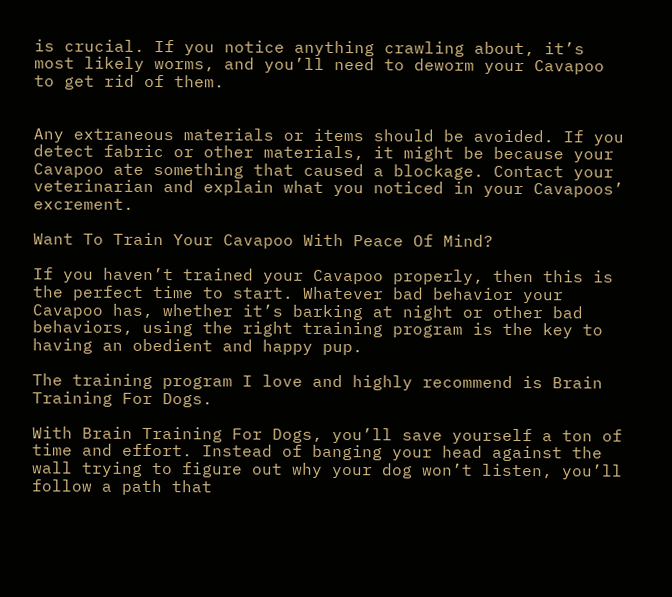is crucial. If you notice anything crawling about, it’s most likely worms, and you’ll need to deworm your Cavapoo to get rid of them.


Any extraneous materials or items should be avoided. If you detect fabric or other materials, it might be because your Cavapoo ate something that caused a blockage. Contact your veterinarian and explain what you noticed in your Cavapoos’ excrement.

Want To Train Your Cavapoo With Peace Of Mind?

If you haven’t trained your Cavapoo properly, then this is the perfect time to start. Whatever bad behavior your Cavapoo has, whether it’s barking at night or other bad behaviors, using the right training program is the key to having an obedient and happy pup.

The training program I love and highly recommend is Brain Training For Dogs.

With Brain Training For Dogs, you’ll save yourself a ton of time and effort. Instead of banging your head against the wall trying to figure out why your dog won’t listen, you’ll follow a path that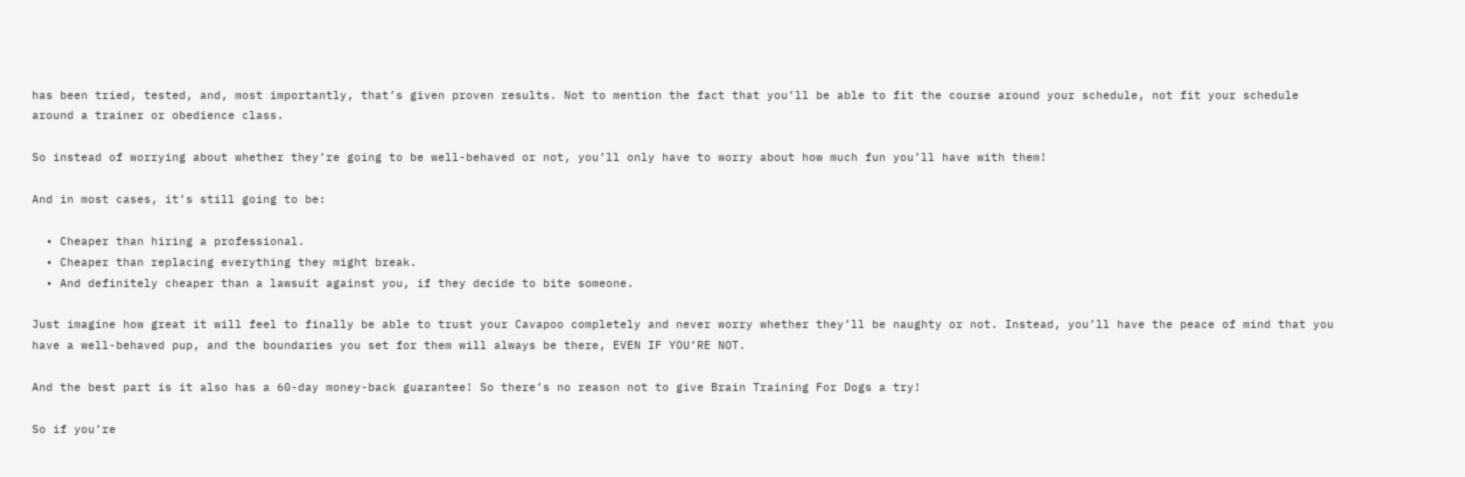has been tried, tested, and, most importantly, that’s given proven results. Not to mention the fact that you’ll be able to fit the course around your schedule, not fit your schedule around a trainer or obedience class.

So instead of worrying about whether they’re going to be well-behaved or not, you’ll only have to worry about how much fun you’ll have with them!

And in most cases, it’s still going to be:

  • Cheaper than hiring a professional.
  • Cheaper than replacing everything they might break.
  • And definitely cheaper than a lawsuit against you, if they decide to bite someone.

Just imagine how great it will feel to finally be able to trust your Cavapoo completely and never worry whether they’ll be naughty or not. Instead, you’ll have the peace of mind that you have a well-behaved pup, and the boundaries you set for them will always be there, EVEN IF YOU’RE NOT.

And the best part is it also has a 60-day money-back guarantee! So there’s no reason not to give Brain Training For Dogs a try!

So if you’re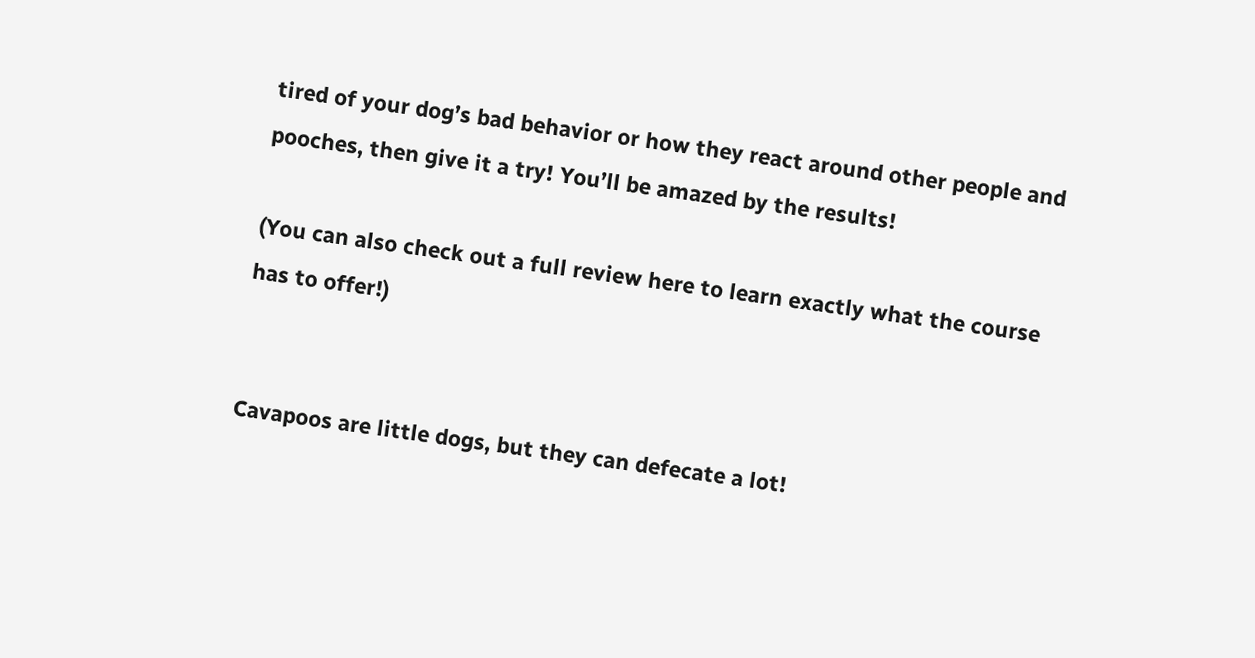tired of your dog’s bad behavior or how they react around other people and pooches, then give it a try! You’ll be amazed by the results!

(You can also check out a full review here to learn exactly what the course has to offer!)


Cavapoos are little dogs, but they can defecate a lot!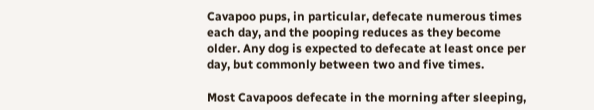Cavapoo pups, in particular, defecate numerous times each day, and the pooping reduces as they become older. Any dog is expected to defecate at least once per day, but commonly between two and five times.

Most Cavapoos defecate in the morning after sleeping,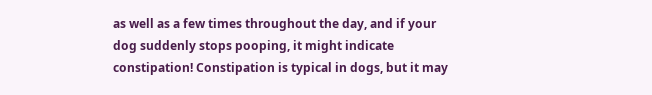as well as a few times throughout the day, and if your dog suddenly stops pooping, it might indicate constipation! Constipation is typical in dogs, but it may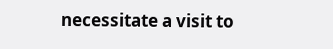necessitate a visit to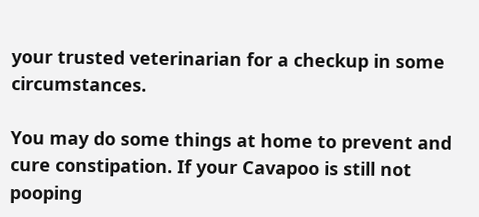your trusted veterinarian for a checkup in some circumstances.

You may do some things at home to prevent and cure constipation. If your Cavapoo is still not pooping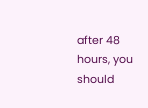after 48 hours, you should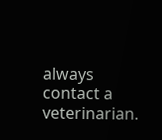always contact a veterinarian.